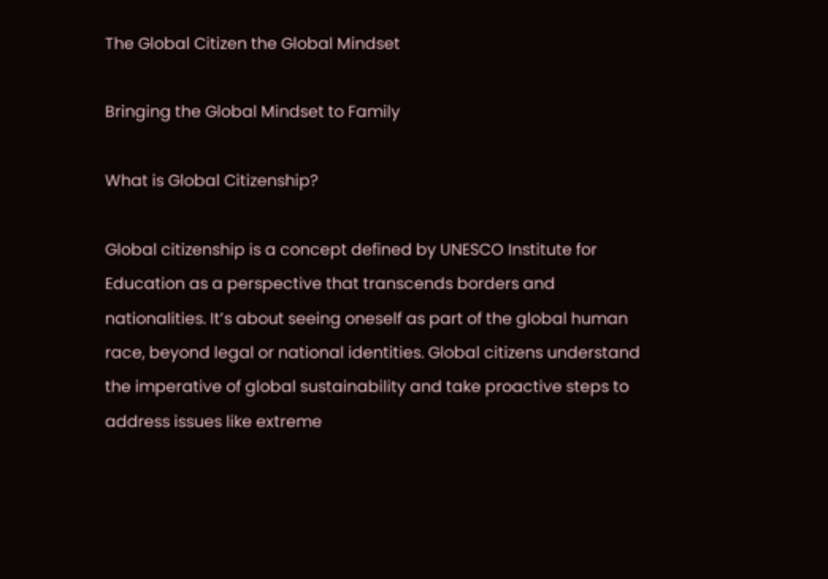The Global Citizen the Global Mindset

Bringing the Global Mindset to Family

What is Global Citizenship?

Global citizenship is a concept defined by UNESCO Institute for Education as a perspective that transcends borders and nationalities. It’s about seeing oneself as part of the global human race, beyond legal or national identities. Global citizens understand the imperative of global sustainability and take proactive steps to address issues like extreme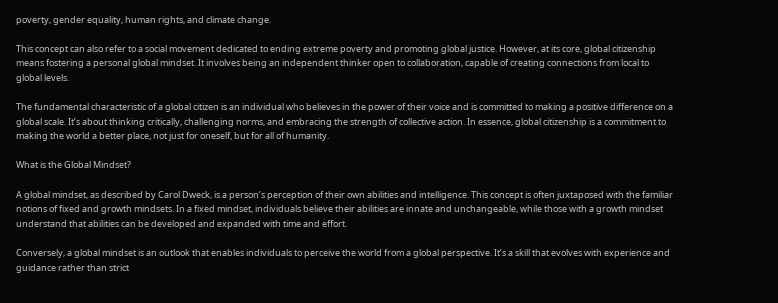poverty, gender equality, human rights, and climate change.

This concept can also refer to a social movement dedicated to ending extreme poverty and promoting global justice. However, at its core, global citizenship means fostering a personal global mindset. It involves being an independent thinker open to collaboration, capable of creating connections from local to global levels.

The fundamental characteristic of a global citizen is an individual who believes in the power of their voice and is committed to making a positive difference on a global scale. It’s about thinking critically, challenging norms, and embracing the strength of collective action. In essence, global citizenship is a commitment to making the world a better place, not just for oneself, but for all of humanity.

What is the Global Mindset?

A global mindset, as described by Carol Dweck, is a person’s perception of their own abilities and intelligence. This concept is often juxtaposed with the familiar notions of fixed and growth mindsets. In a fixed mindset, individuals believe their abilities are innate and unchangeable, while those with a growth mindset understand that abilities can be developed and expanded with time and effort.

Conversely, a global mindset is an outlook that enables individuals to perceive the world from a global perspective. It’s a skill that evolves with experience and guidance rather than strict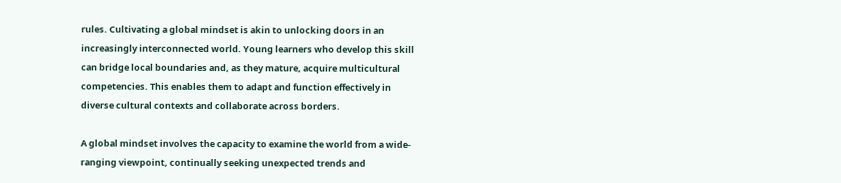rules. Cultivating a global mindset is akin to unlocking doors in an increasingly interconnected world. Young learners who develop this skill can bridge local boundaries and, as they mature, acquire multicultural competencies. This enables them to adapt and function effectively in diverse cultural contexts and collaborate across borders.

A global mindset involves the capacity to examine the world from a wide-ranging viewpoint, continually seeking unexpected trends and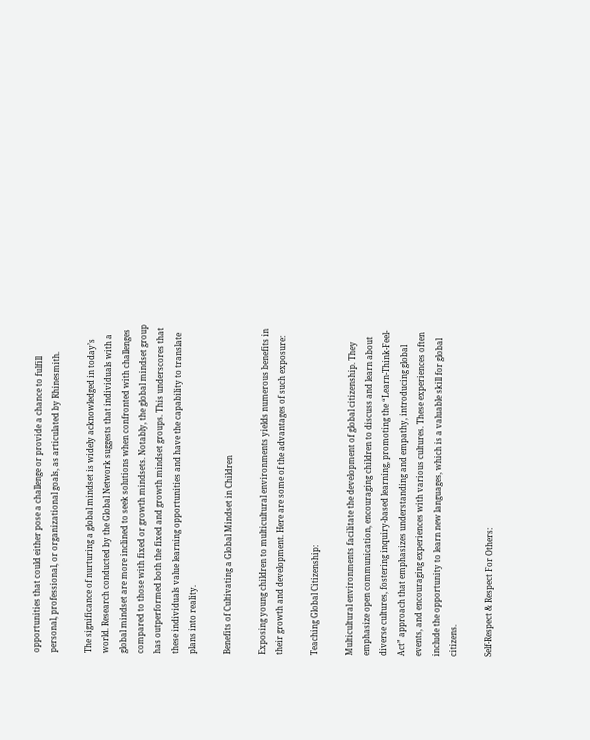opportunities that could either pose a challenge or provide a chance to fulfill personal, professional, or organizational goals, as articulated by Rhinesmith.

The significance of nurturing a global mindset is widely acknowledged in today’s world. Research conducted by the Global Network suggests that individuals with a global mindset are more inclined to seek solutions when confronted with challenges compared to those with fixed or growth mindsets. Notably, the global mindset group has outperformed both the fixed and growth mindset groups. This underscores that these individuals value learning opportunities and have the capability to translate plans into reality.

Benefits of Cultivating a Global Mindset in Children

Exposing young children to multicultural environments yields numerous benefits in their growth and development. Here are some of the advantages of such exposure:

Teaching Global Citizenship:

Multicultural environments facilitate the development of global citizenship. They emphasize open communication, encouraging children to discuss and learn about diverse cultures, fostering inquiry-based learning, promoting the “Learn-Think-Feel-Act” approach that emphasizes understanding and empathy, introducing global events, and encouraging experiences with various cultures. These experiences often include the opportunity to learn new languages, which is a valuable skill for global citizens.

Self-Respect & Respect For Others: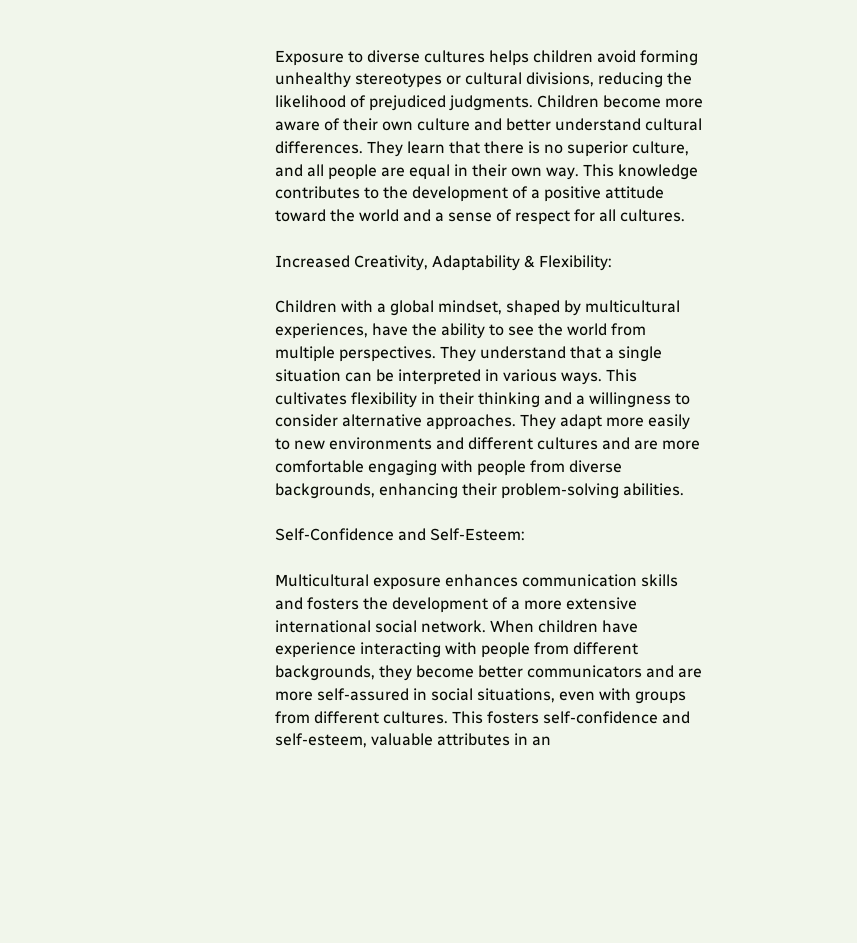Exposure to diverse cultures helps children avoid forming unhealthy stereotypes or cultural divisions, reducing the likelihood of prejudiced judgments. Children become more aware of their own culture and better understand cultural differences. They learn that there is no superior culture, and all people are equal in their own way. This knowledge contributes to the development of a positive attitude toward the world and a sense of respect for all cultures.

Increased Creativity, Adaptability & Flexibility:

Children with a global mindset, shaped by multicultural experiences, have the ability to see the world from multiple perspectives. They understand that a single situation can be interpreted in various ways. This cultivates flexibility in their thinking and a willingness to consider alternative approaches. They adapt more easily to new environments and different cultures and are more comfortable engaging with people from diverse backgrounds, enhancing their problem-solving abilities.

Self-Confidence and Self-Esteem:

Multicultural exposure enhances communication skills and fosters the development of a more extensive international social network. When children have experience interacting with people from different backgrounds, they become better communicators and are more self-assured in social situations, even with groups from different cultures. This fosters self-confidence and self-esteem, valuable attributes in an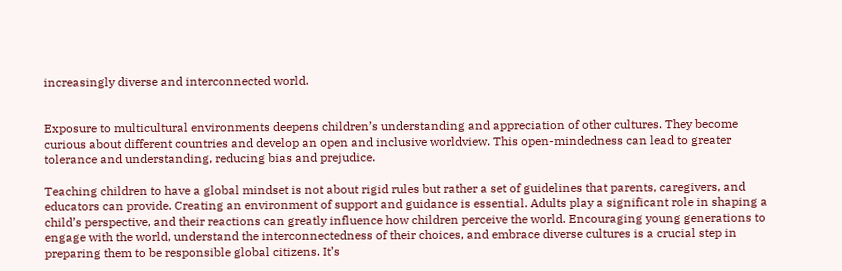increasingly diverse and interconnected world.


Exposure to multicultural environments deepens children’s understanding and appreciation of other cultures. They become curious about different countries and develop an open and inclusive worldview. This open-mindedness can lead to greater tolerance and understanding, reducing bias and prejudice.

Teaching children to have a global mindset is not about rigid rules but rather a set of guidelines that parents, caregivers, and educators can provide. Creating an environment of support and guidance is essential. Adults play a significant role in shaping a child’s perspective, and their reactions can greatly influence how children perceive the world. Encouraging young generations to engage with the world, understand the interconnectedness of their choices, and embrace diverse cultures is a crucial step in preparing them to be responsible global citizens. It’s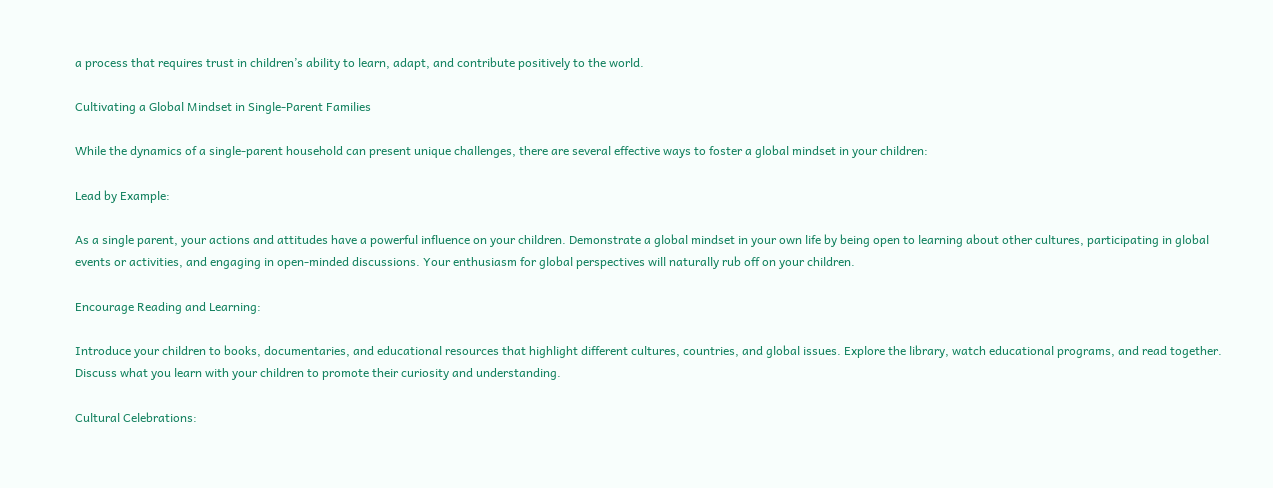a process that requires trust in children’s ability to learn, adapt, and contribute positively to the world.

Cultivating a Global Mindset in Single-Parent Families

While the dynamics of a single-parent household can present unique challenges, there are several effective ways to foster a global mindset in your children:

Lead by Example:

As a single parent, your actions and attitudes have a powerful influence on your children. Demonstrate a global mindset in your own life by being open to learning about other cultures, participating in global events or activities, and engaging in open-minded discussions. Your enthusiasm for global perspectives will naturally rub off on your children.

Encourage Reading and Learning:

Introduce your children to books, documentaries, and educational resources that highlight different cultures, countries, and global issues. Explore the library, watch educational programs, and read together. Discuss what you learn with your children to promote their curiosity and understanding.

Cultural Celebrations: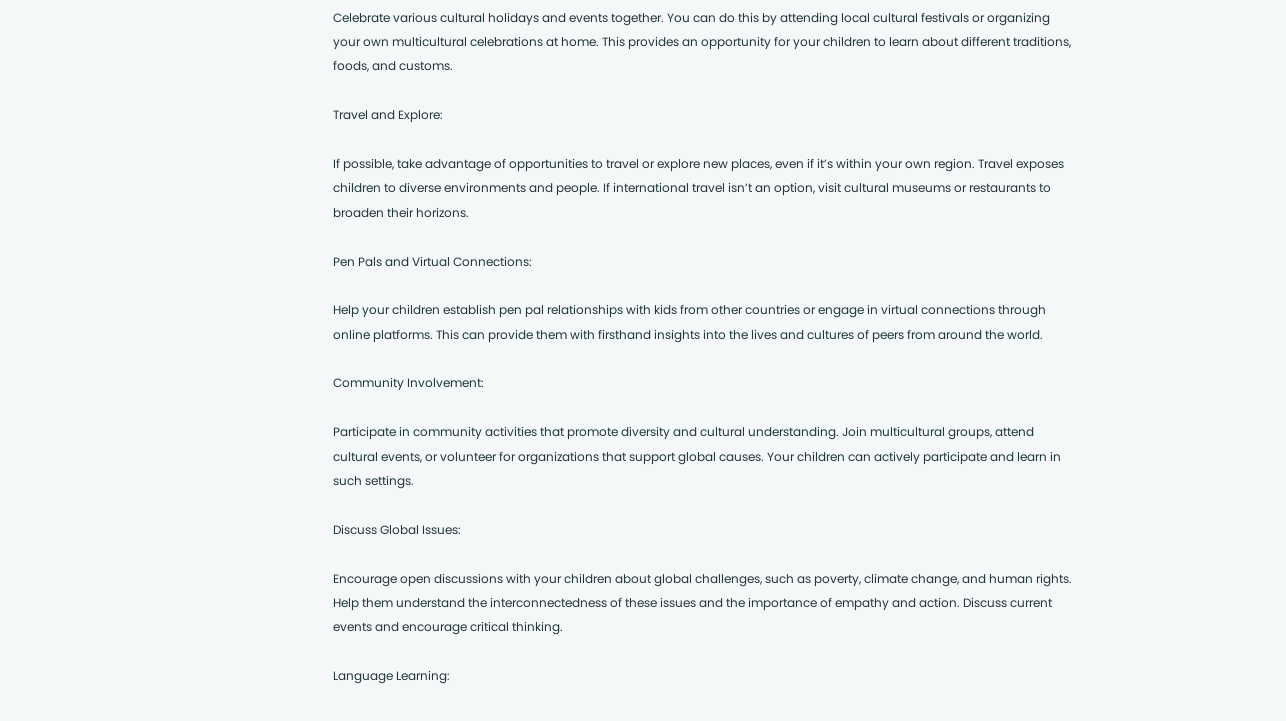Celebrate various cultural holidays and events together. You can do this by attending local cultural festivals or organizing your own multicultural celebrations at home. This provides an opportunity for your children to learn about different traditions, foods, and customs.

Travel and Explore:

If possible, take advantage of opportunities to travel or explore new places, even if it’s within your own region. Travel exposes children to diverse environments and people. If international travel isn’t an option, visit cultural museums or restaurants to broaden their horizons.

Pen Pals and Virtual Connections:

Help your children establish pen pal relationships with kids from other countries or engage in virtual connections through online platforms. This can provide them with firsthand insights into the lives and cultures of peers from around the world.

Community Involvement:

Participate in community activities that promote diversity and cultural understanding. Join multicultural groups, attend cultural events, or volunteer for organizations that support global causes. Your children can actively participate and learn in such settings.

Discuss Global Issues:

Encourage open discussions with your children about global challenges, such as poverty, climate change, and human rights. Help them understand the interconnectedness of these issues and the importance of empathy and action. Discuss current events and encourage critical thinking.

Language Learning: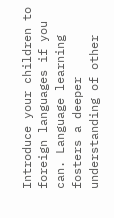Introduce your children to foreign languages if you can. Language learning fosters a deeper understanding of other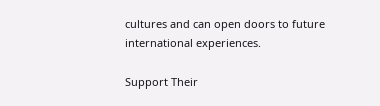cultures and can open doors to future international experiences.

Support Their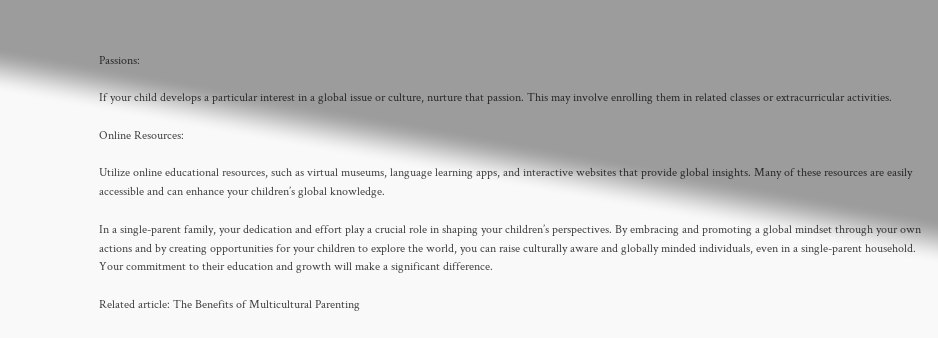Passions:

If your child develops a particular interest in a global issue or culture, nurture that passion. This may involve enrolling them in related classes or extracurricular activities.

Online Resources:

Utilize online educational resources, such as virtual museums, language learning apps, and interactive websites that provide global insights. Many of these resources are easily accessible and can enhance your children’s global knowledge.

In a single-parent family, your dedication and effort play a crucial role in shaping your children’s perspectives. By embracing and promoting a global mindset through your own actions and by creating opportunities for your children to explore the world, you can raise culturally aware and globally minded individuals, even in a single-parent household. Your commitment to their education and growth will make a significant difference.

Related article: The Benefits of Multicultural Parenting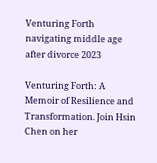Venturing Forth navigating middle age after divorce 2023

Venturing Forth: A Memoir of Resilience and Transformation. Join Hsin Chen on her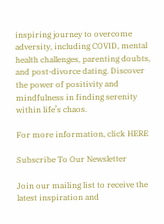inspiring journey to overcome adversity, including COVID, mental health challenges, parenting doubts, and post-divorce dating. Discover the power of positivity and mindfulness in finding serenity within life’s chaos.

For more information, click HERE

Subscribe To Our Newsletter

Join our mailing list to receive the latest inspiration and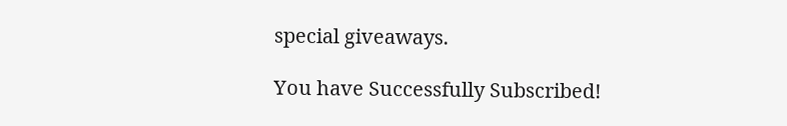special giveaways.

You have Successfully Subscribed!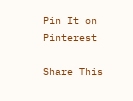Pin It on Pinterest

Share This